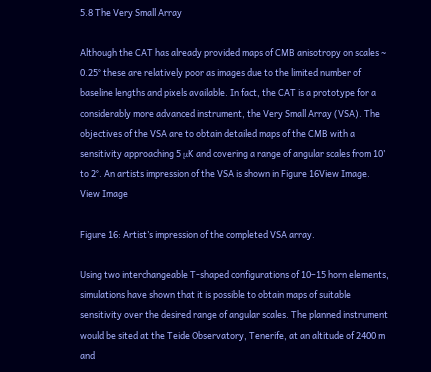5.8 The Very Small Array

Although the CAT has already provided maps of CMB anisotropy on scales ∼ 0.25° these are relatively poor as images due to the limited number of baseline lengths and pixels available. In fact, the CAT is a prototype for a considerably more advanced instrument, the Very Small Array (VSA). The objectives of the VSA are to obtain detailed maps of the CMB with a sensitivity approaching 5 μK and covering a range of angular scales from 10’ to 2°. An artists impression of the VSA is shown in Figure 16View Image.
View Image

Figure 16: Artist’s impression of the completed VSA array.

Using two interchangeable T-shaped configurations of 10–15 horn elements, simulations have shown that it is possible to obtain maps of suitable sensitivity over the desired range of angular scales. The planned instrument would be sited at the Teide Observatory, Tenerife, at an altitude of 2400 m and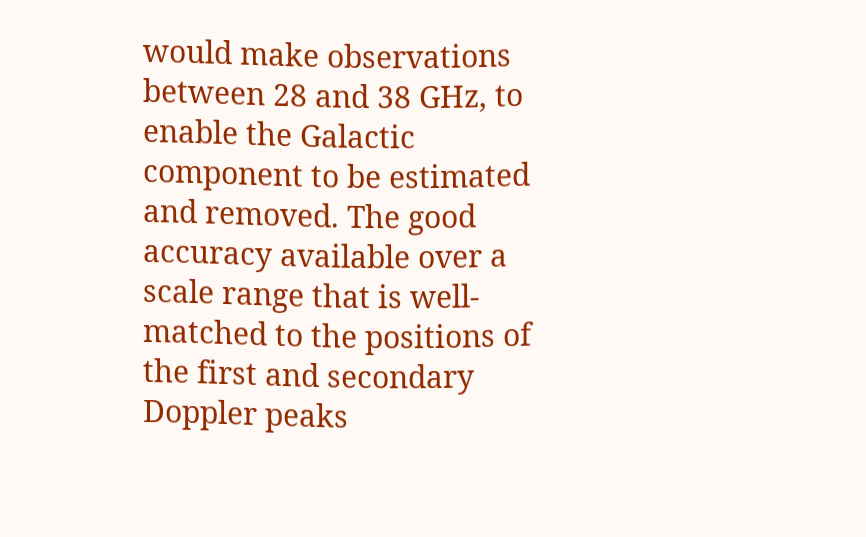would make observations between 28 and 38 GHz, to enable the Galactic component to be estimated and removed. The good accuracy available over a scale range that is well-matched to the positions of the first and secondary Doppler peaks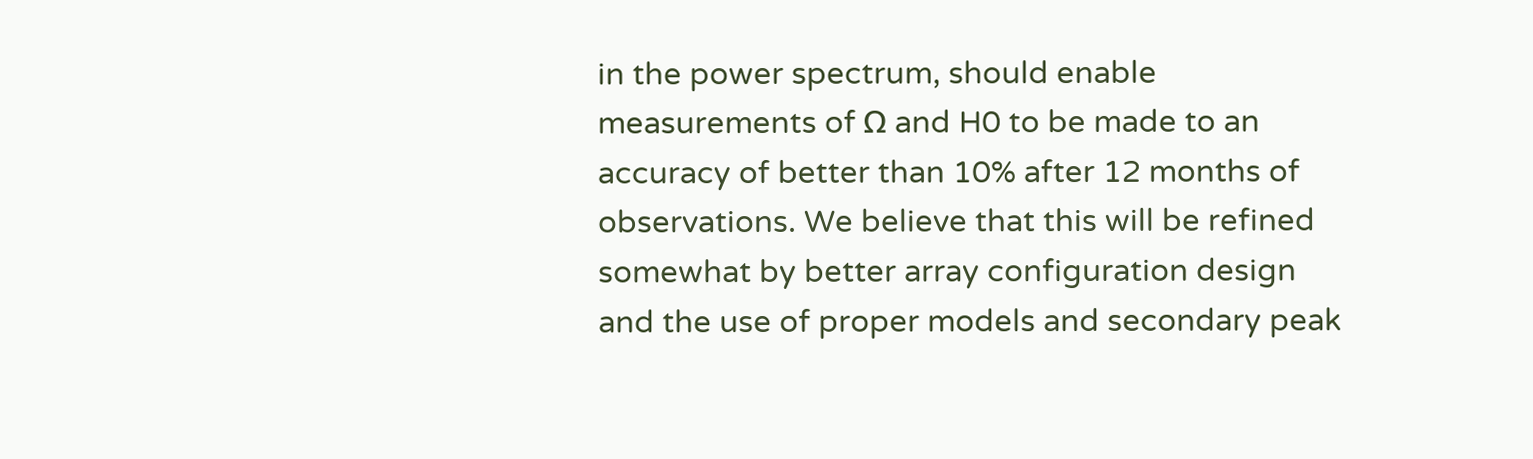in the power spectrum, should enable measurements of Ω and H0 to be made to an accuracy of better than 10% after 12 months of observations. We believe that this will be refined somewhat by better array configuration design and the use of proper models and secondary peak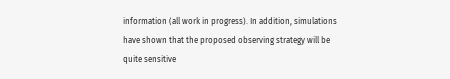information (all work in progress). In addition, simulations have shown that the proposed observing strategy will be quite sensitive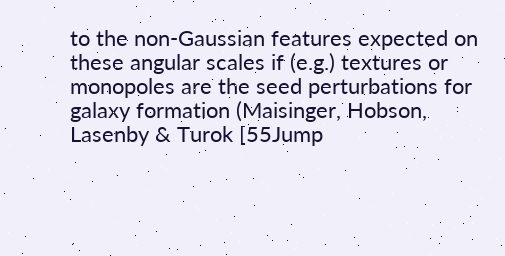to the non-Gaussian features expected on these angular scales if (e.g.) textures or monopoles are the seed perturbations for galaxy formation (Maisinger, Hobson, Lasenby & Turok [55Jump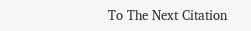To The Next Citation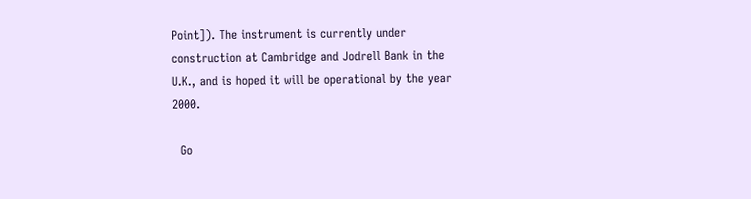Point]). The instrument is currently under construction at Cambridge and Jodrell Bank in the U.K., and is hoped it will be operational by the year 2000.

  Go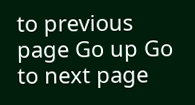to previous page Go up Go to next page